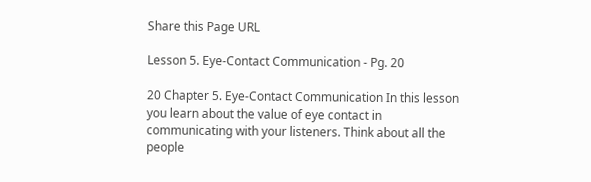Share this Page URL

Lesson 5. Eye-Contact Communication - Pg. 20

20 Chapter 5. Eye-Contact Communication In this lesson you learn about the value of eye contact in communicating with your listeners. Think about all the people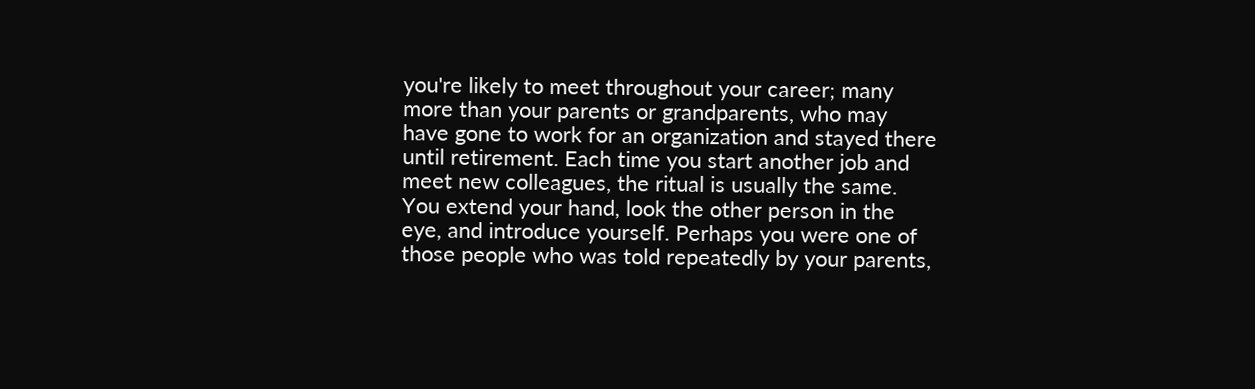you're likely to meet throughout your career; many more than your parents or grandparents, who may have gone to work for an organization and stayed there until retirement. Each time you start another job and meet new colleagues, the ritual is usually the same. You extend your hand, look the other person in the eye, and introduce yourself. Perhaps you were one of those people who was told repeatedly by your parents,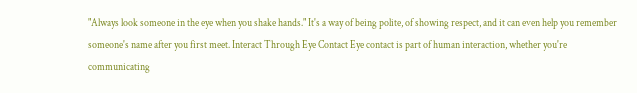"Always look someone in the eye when you shake hands." It's a way of being polite, of showing respect, and it can even help you remember someone's name after you first meet. Interact Through Eye Contact Eye contact is part of human interaction, whether you're communicating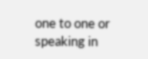one to one or speaking in